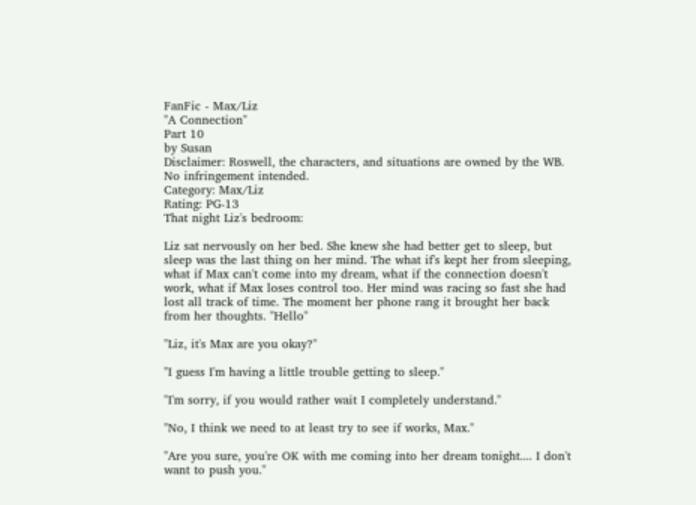FanFic - Max/Liz
"A Connection"
Part 10
by Susan
Disclaimer: Roswell, the characters, and situations are owned by the WB. No infringement intended.
Category: Max/Liz
Rating: PG-13
That night Liz's bedroom:

Liz sat nervously on her bed. She knew she had better get to sleep, but sleep was the last thing on her mind. The what if's kept her from sleeping, what if Max can't come into my dream, what if the connection doesn't work, what if Max loses control too. Her mind was racing so fast she had lost all track of time. The moment her phone rang it brought her back from her thoughts. "Hello"

"Liz, it's Max are you okay?"

"I guess I'm having a little trouble getting to sleep."

"I'm sorry, if you would rather wait I completely understand."

"No, I think we need to at least try to see if works, Max."

"Are you sure, you're OK with me coming into her dream tonight.... I don't want to push you."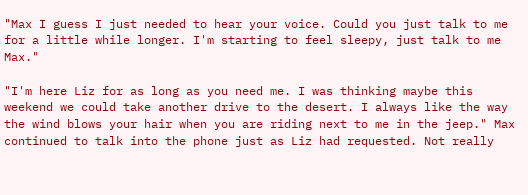"Max I guess I just needed to hear your voice. Could you just talk to me for a little while longer. I'm starting to feel sleepy, just talk to me Max."

"I'm here Liz for as long as you need me. I was thinking maybe this weekend we could take another drive to the desert. I always like the way the wind blows your hair when you are riding next to me in the jeep." Max continued to talk into the phone just as Liz had requested. Not really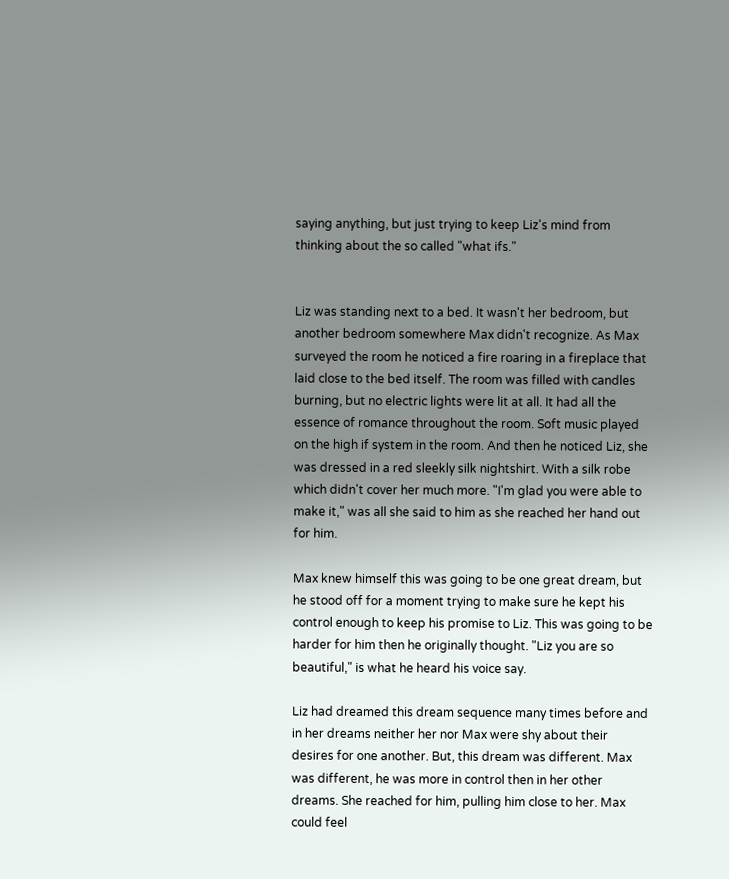saying anything, but just trying to keep Liz's mind from thinking about the so called "what ifs."


Liz was standing next to a bed. It wasn't her bedroom, but another bedroom somewhere Max didn't recognize. As Max surveyed the room he noticed a fire roaring in a fireplace that laid close to the bed itself. The room was filled with candles burning, but no electric lights were lit at all. It had all the essence of romance throughout the room. Soft music played on the high if system in the room. And then he noticed Liz, she was dressed in a red sleekly silk nightshirt. With a silk robe which didn't cover her much more. "I'm glad you were able to make it," was all she said to him as she reached her hand out for him.

Max knew himself this was going to be one great dream, but he stood off for a moment trying to make sure he kept his control enough to keep his promise to Liz. This was going to be harder for him then he originally thought. "Liz you are so beautiful," is what he heard his voice say.

Liz had dreamed this dream sequence many times before and in her dreams neither her nor Max were shy about their desires for one another. But, this dream was different. Max was different, he was more in control then in her other dreams. She reached for him, pulling him close to her. Max could feel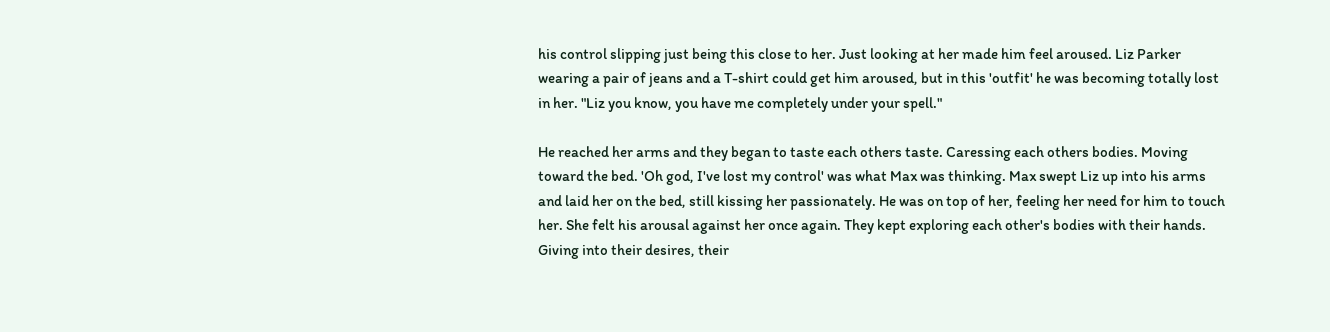his control slipping just being this close to her. Just looking at her made him feel aroused. Liz Parker wearing a pair of jeans and a T-shirt could get him aroused, but in this 'outfit' he was becoming totally lost in her. "Liz you know, you have me completely under your spell."

He reached her arms and they began to taste each others taste. Caressing each others bodies. Moving toward the bed. 'Oh god, I've lost my control' was what Max was thinking. Max swept Liz up into his arms and laid her on the bed, still kissing her passionately. He was on top of her, feeling her need for him to touch her. She felt his arousal against her once again. They kept exploring each other's bodies with their hands. Giving into their desires, their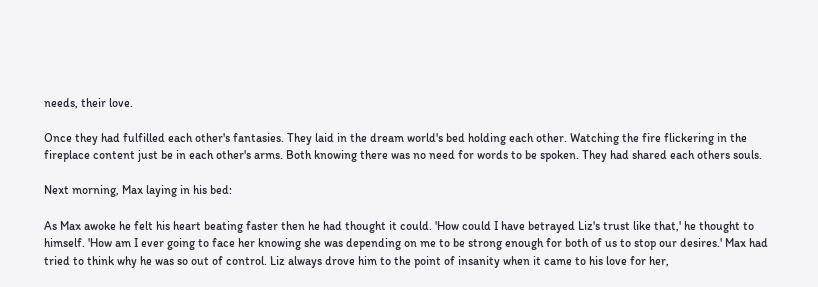needs, their love.

Once they had fulfilled each other's fantasies. They laid in the dream world's bed holding each other. Watching the fire flickering in the fireplace content just be in each other's arms. Both knowing there was no need for words to be spoken. They had shared each others souls.

Next morning, Max laying in his bed:

As Max awoke he felt his heart beating faster then he had thought it could. 'How could I have betrayed Liz's trust like that,' he thought to himself. 'How am I ever going to face her knowing she was depending on me to be strong enough for both of us to stop our desires.' Max had tried to think why he was so out of control. Liz always drove him to the point of insanity when it came to his love for her,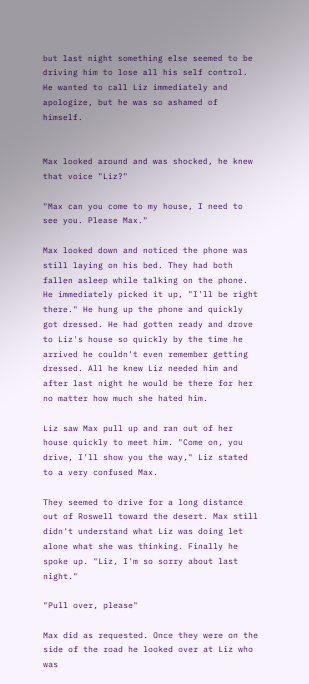but last night something else seemed to be driving him to lose all his self control. He wanted to call Liz immediately and apologize, but he was so ashamed of himself.


Max looked around and was shocked, he knew that voice "Liz?"

"Max can you come to my house, I need to see you. Please Max."

Max looked down and noticed the phone was still laying on his bed. They had both fallen asleep while talking on the phone. He immediately picked it up, "I'll be right there." He hung up the phone and quickly got dressed. He had gotten ready and drove to Liz's house so quickly by the time he arrived he couldn't even remember getting dressed. All he knew Liz needed him and after last night he would be there for her no matter how much she hated him.

Liz saw Max pull up and ran out of her house quickly to meet him. "Come on, you drive, I'll show you the way," Liz stated to a very confused Max.

They seemed to drive for a long distance out of Roswell toward the desert. Max still didn't understand what Liz was doing let alone what she was thinking. Finally he spoke up. "Liz, I'm so sorry about last night."

"Pull over, please"

Max did as requested. Once they were on the side of the road he looked over at Liz who was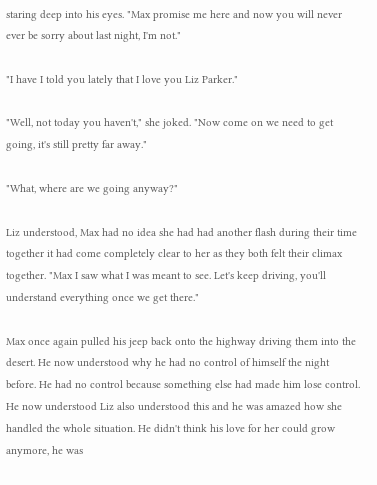staring deep into his eyes. "Max promise me here and now you will never ever be sorry about last night, I'm not."

"I have I told you lately that I love you Liz Parker."

"Well, not today you haven't," she joked. "Now come on we need to get going, it's still pretty far away."

"What, where are we going anyway?"

Liz understood, Max had no idea she had had another flash during their time together it had come completely clear to her as they both felt their climax together. "Max I saw what I was meant to see. Let's keep driving, you'll understand everything once we get there."

Max once again pulled his jeep back onto the highway driving them into the desert. He now understood why he had no control of himself the night before. He had no control because something else had made him lose control. He now understood Liz also understood this and he was amazed how she handled the whole situation. He didn't think his love for her could grow anymore, he was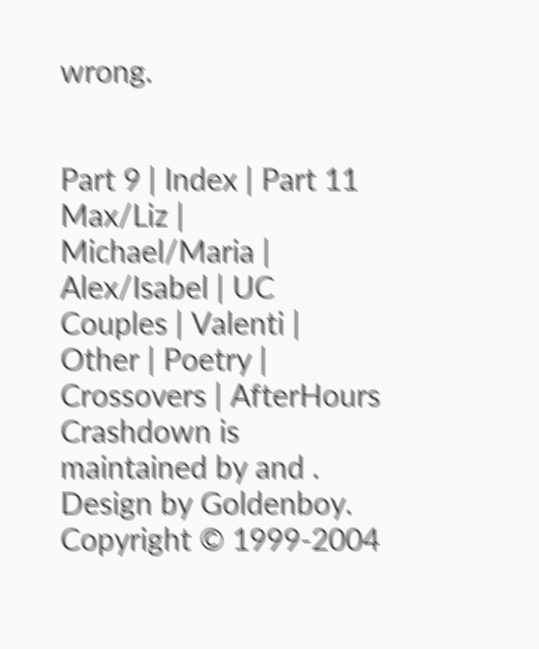wrong.


Part 9 | Index | Part 11
Max/Liz | Michael/Maria | Alex/Isabel | UC Couples | Valenti | Other | Poetry | Crossovers | AfterHours
Crashdown is maintained by and . Design by Goldenboy.
Copyright © 1999-2004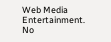Web Media Entertainment.
No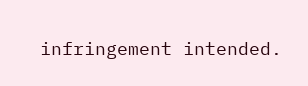infringement intended.